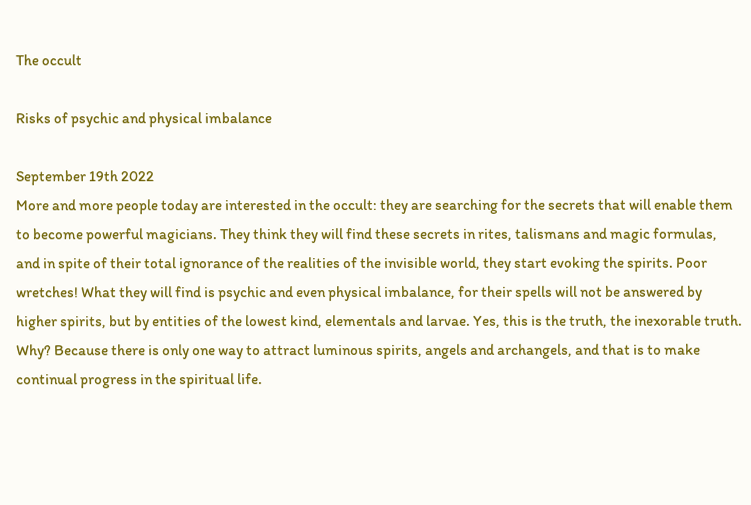The occult

Risks of psychic and physical imbalance

September 19th 2022
More and more people today are interested in the occult: they are searching for the secrets that will enable them to become powerful magicians. They think they will find these secrets in rites, talismans and magic formulas, and in spite of their total ignorance of the realities of the invisible world, they start evoking the spirits. Poor wretches! What they will find is psychic and even physical imbalance, for their spells will not be answered by higher spirits, but by entities of the lowest kind, elementals and larvae. Yes, this is the truth, the inexorable truth. Why? Because there is only one way to attract luminous spirits, angels and archangels, and that is to make continual progress in the spiritual life.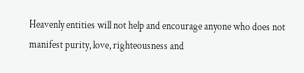Heavenly entities will not help and encourage anyone who does not manifest purity, love, righteousness and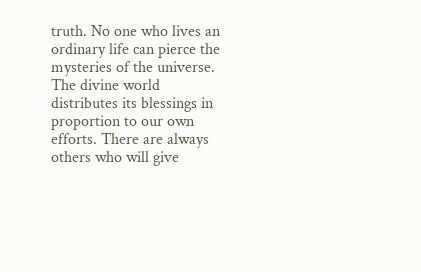truth. No one who lives an ordinary life can pierce the mysteries of the universe. The divine world distributes its blessings in proportion to our own efforts. There are always others who will give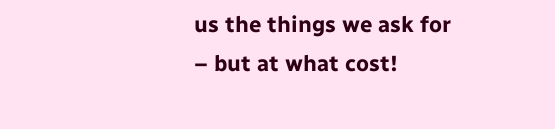us the things we ask for – but at what cost!